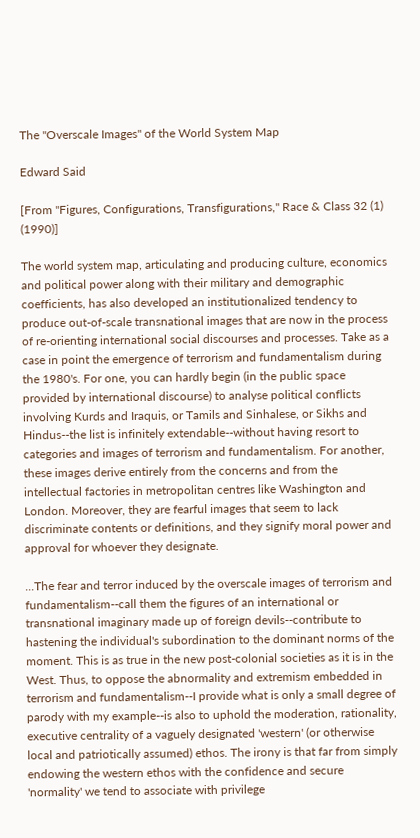The "Overscale Images" of the World System Map

Edward Said

[From "Figures, Configurations, Transfigurations," Race & Class 32 (1) (1990)]

The world system map, articulating and producing culture, economics and political power along with their military and demographic coefficients, has also developed an institutionalized tendency to produce out-of-scale transnational images that are now in the process of re-orienting international social discourses and processes. Take as a case in point the emergence of terrorism and fundamentalism during the 1980's. For one, you can hardly begin (in the public space provided by international discourse) to analyse political conflicts involving Kurds and Iraquis, or Tamils and Sinhalese, or Sikhs and Hindus--the list is infinitely extendable--without having resort to categories and images of terrorism and fundamentalism. For another, these images derive entirely from the concerns and from the intellectual factories in metropolitan centres like Washington and London. Moreover, they are fearful images that seem to lack discriminate contents or definitions, and they signify moral power and approval for whoever they designate.

...The fear and terror induced by the overscale images of terrorism and fundamentalism--call them the figures of an international or transnational imaginary made up of foreign devils--contribute to hastening the individual's subordination to the dominant norms of the moment. This is as true in the new post-colonial societies as it is in the West. Thus, to oppose the abnormality and extremism embedded in terrorism and fundamentalism--I provide what is only a small degree of parody with my example--is also to uphold the moderation, rationality, executive centrality of a vaguely designated 'western' (or otherwise local and patriotically assumed) ethos. The irony is that far from simply endowing the western ethos with the confidence and secure 'normality' we tend to associate with privilege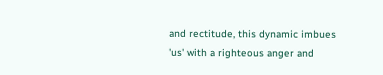and rectitude, this dynamic imbues 'us' with a righteous anger and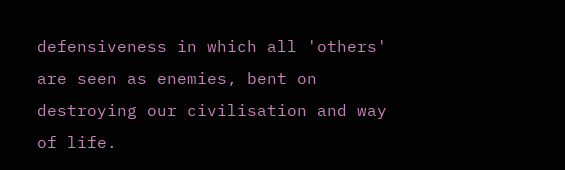defensiveness in which all 'others' are seen as enemies, bent on destroying our civilisation and way of life.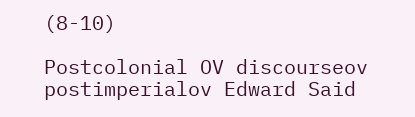(8-10)

Postcolonial OV discourseov postimperialov Edward Said